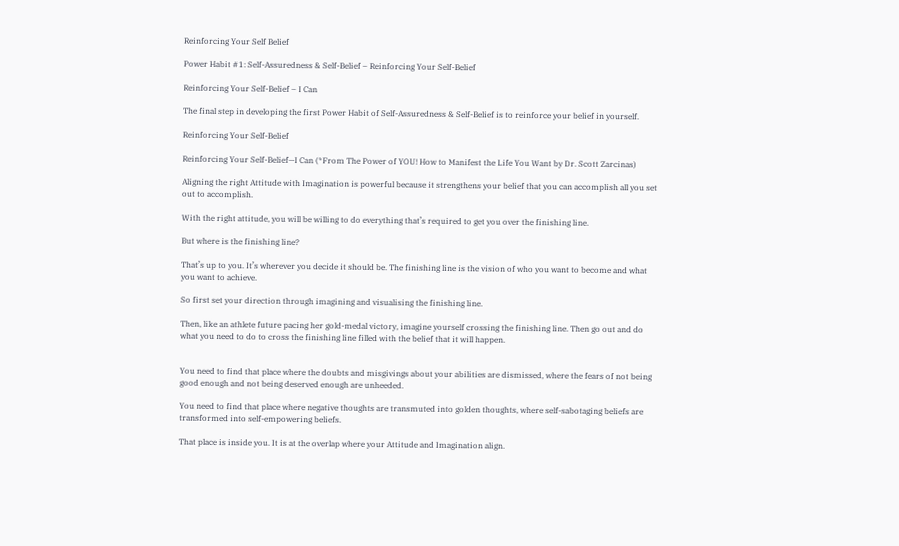Reinforcing Your Self Belief

Power Habit #1: Self-Assuredness & Self-Belief – Reinforcing Your Self-Belief

Reinforcing Your Self-Belief – I Can

The final step in developing the first Power Habit of Self-Assuredness & Self-Belief is to reinforce your belief in yourself.

Reinforcing Your Self-Belief

Reinforcing Your Self-Belief—I Can (*From The Power of YOU! How to Manifest the Life You Want by Dr. Scott Zarcinas)

Aligning the right Attitude with Imagination is powerful because it strengthens your belief that you can accomplish all you set out to accomplish.

With the right attitude, you will be willing to do everything that’s required to get you over the finishing line.

But where is the finishing line?

That’s up to you. It’s wherever you decide it should be. The finishing line is the vision of who you want to become and what you want to achieve.

So first set your direction through imagining and visualising the finishing line.

Then, like an athlete future pacing her gold-medal victory, imagine yourself crossing the finishing line. Then go out and do what you need to do to cross the finishing line filled with the belief that it will happen.


You need to find that place where the doubts and misgivings about your abilities are dismissed, where the fears of not being good enough and not being deserved enough are unheeded.

You need to find that place where negative thoughts are transmuted into golden thoughts, where self-sabotaging beliefs are transformed into self-empowering beliefs.

That place is inside you. It is at the overlap where your Attitude and Imagination align.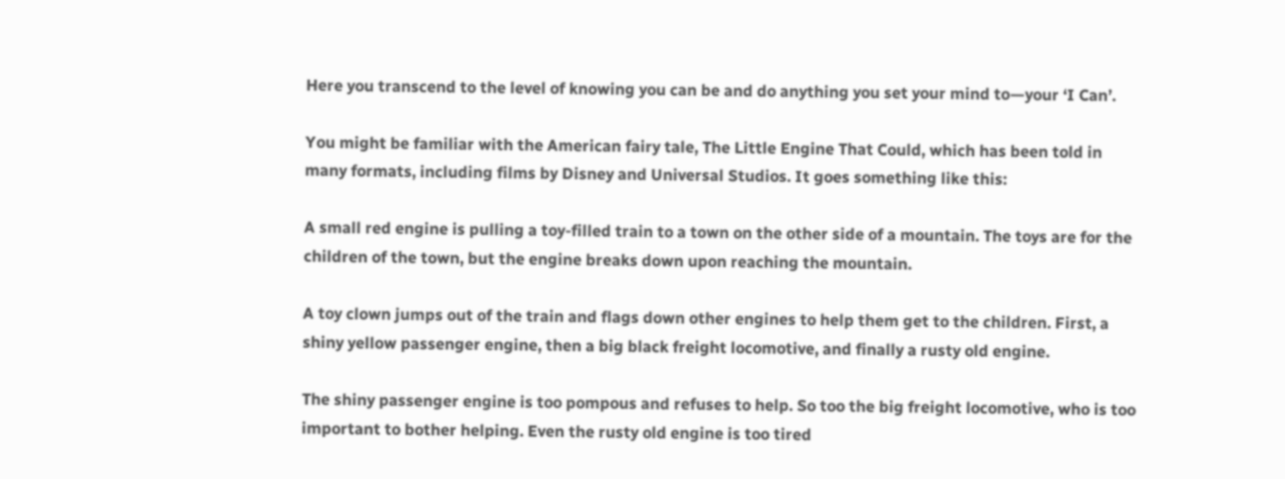Here you transcend to the level of knowing you can be and do anything you set your mind to—your ‘I Can’.

You might be familiar with the American fairy tale, The Little Engine That Could, which has been told in many formats, including films by Disney and Universal Studios. It goes something like this:

A small red engine is pulling a toy-filled train to a town on the other side of a mountain. The toys are for the children of the town, but the engine breaks down upon reaching the mountain.

A toy clown jumps out of the train and flags down other engines to help them get to the children. First, a shiny yellow passenger engine, then a big black freight locomotive, and finally a rusty old engine.

The shiny passenger engine is too pompous and refuses to help. So too the big freight locomotive, who is too important to bother helping. Even the rusty old engine is too tired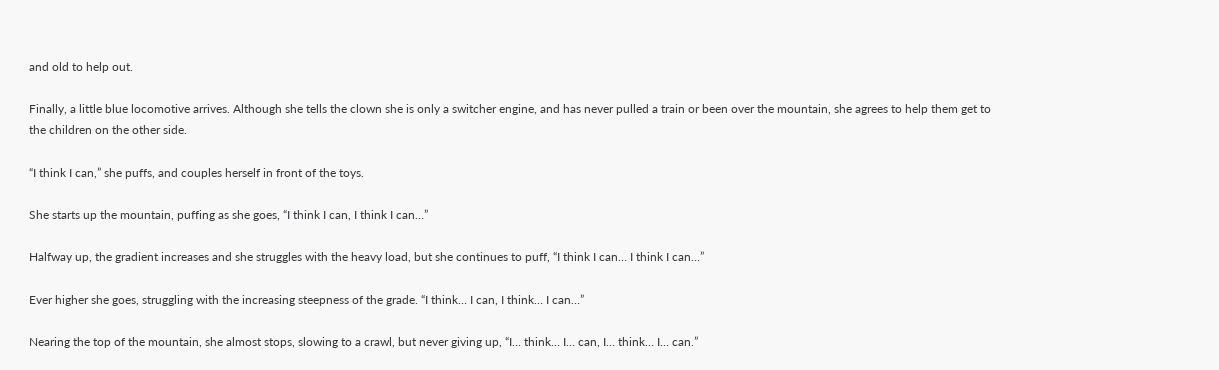and old to help out.

Finally, a little blue locomotive arrives. Although she tells the clown she is only a switcher engine, and has never pulled a train or been over the mountain, she agrees to help them get to the children on the other side.

“I think I can,” she puffs, and couples herself in front of the toys.

She starts up the mountain, puffing as she goes, “I think I can, I think I can…”

Halfway up, the gradient increases and she struggles with the heavy load, but she continues to puff, “I think I can… I think I can…”

Ever higher she goes, struggling with the increasing steepness of the grade. “I think… I can, I think… I can…”

Nearing the top of the mountain, she almost stops, slowing to a crawl, but never giving up, “I… think… I… can, I… think… I… can.”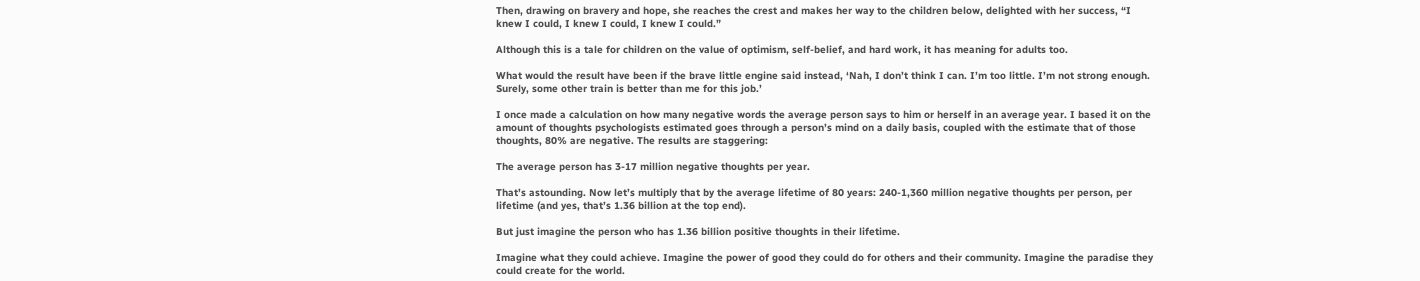Then, drawing on bravery and hope, she reaches the crest and makes her way to the children below, delighted with her success, “I knew I could, I knew I could, I knew I could.”

Although this is a tale for children on the value of optimism, self-belief, and hard work, it has meaning for adults too.

What would the result have been if the brave little engine said instead, ‘Nah, I don’t think I can. I’m too little. I’m not strong enough. Surely, some other train is better than me for this job.’

I once made a calculation on how many negative words the average person says to him or herself in an average year. I based it on the amount of thoughts psychologists estimated goes through a person’s mind on a daily basis, coupled with the estimate that of those thoughts, 80% are negative. The results are staggering:

The average person has 3-17 million negative thoughts per year.

That’s astounding. Now let’s multiply that by the average lifetime of 80 years: 240-1,360 million negative thoughts per person, per lifetime (and yes, that’s 1.36 billion at the top end).

But just imagine the person who has 1.36 billion positive thoughts in their lifetime.

Imagine what they could achieve. Imagine the power of good they could do for others and their community. Imagine the paradise they could create for the world.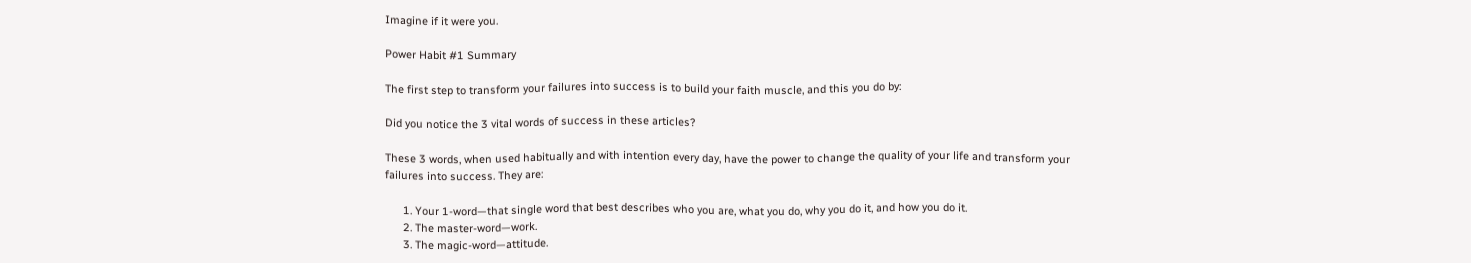Imagine if it were you.

Power Habit #1 Summary

The first step to transform your failures into success is to build your faith muscle, and this you do by:

Did you notice the 3 vital words of success in these articles?

These 3 words, when used habitually and with intention every day, have the power to change the quality of your life and transform your failures into success. They are:

      1. Your 1-word—that single word that best describes who you are, what you do, why you do it, and how you do it.
      2. The master-word—work.
      3. The magic-word—attitude.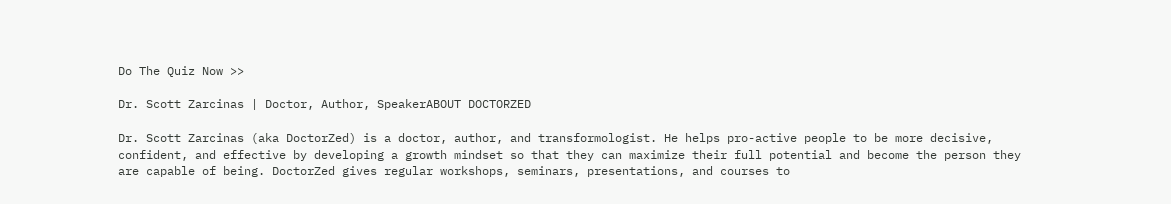Do The Quiz Now >>

Dr. Scott Zarcinas | Doctor, Author, SpeakerABOUT DOCTORZED

Dr. Scott Zarcinas (aka DoctorZed) is a doctor, author, and transformologist. He helps pro-active people to be more decisive, confident, and effective by developing a growth mindset so that they can maximize their full potential and become the person they are capable of being. DoctorZed gives regular workshops, seminars, presentations, and courses to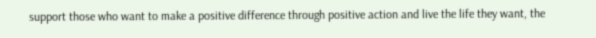support those who want to make a positive difference through positive action and live the life they want, the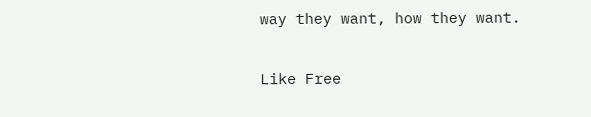way they want, how they want.

Like Free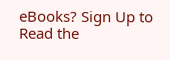eBooks? Sign Up to Read the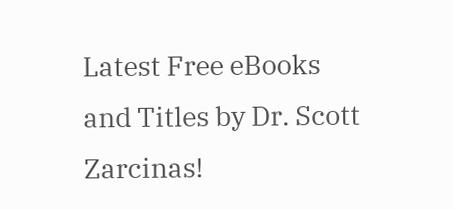Latest Free eBooks and Titles by Dr. Scott Zarcinas!